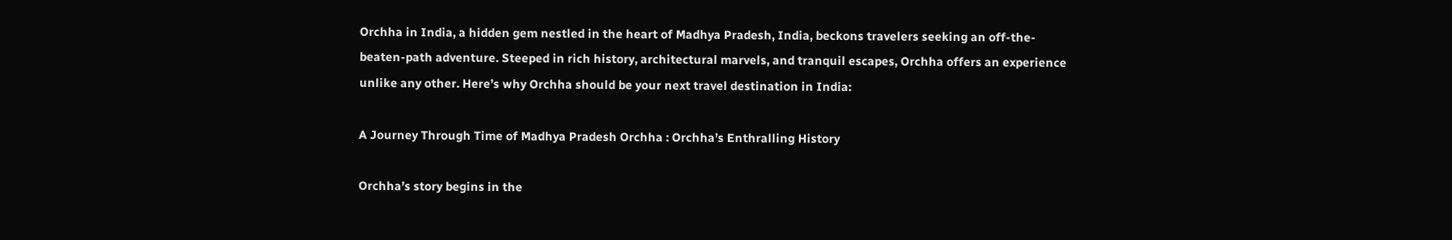Orchha in India, a hidden gem nestled in the heart of Madhya Pradesh, India, beckons travelers seeking an off-the-beaten-path adventure. Steeped in rich history, architectural marvels, and tranquil escapes, Orchha offers an experience unlike any other. Here’s why Orchha should be your next travel destination in India:

A Journey Through Time of Madhya Pradesh Orchha : Orchha’s Enthralling History

Orchha’s story begins in the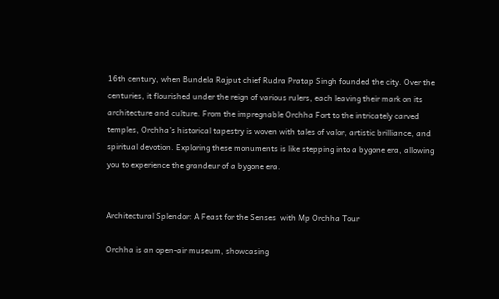16th century, when Bundela Rajput chief Rudra Pratap Singh founded the city. Over the centuries, it flourished under the reign of various rulers, each leaving their mark on its architecture and culture. From the impregnable Orchha Fort to the intricately carved temples, Orchha’s historical tapestry is woven with tales of valor, artistic brilliance, and spiritual devotion. Exploring these monuments is like stepping into a bygone era, allowing you to experience the grandeur of a bygone era.


Architectural Splendor: A Feast for the Senses  with Mp Orchha Tour

Orchha is an open-air museum, showcasing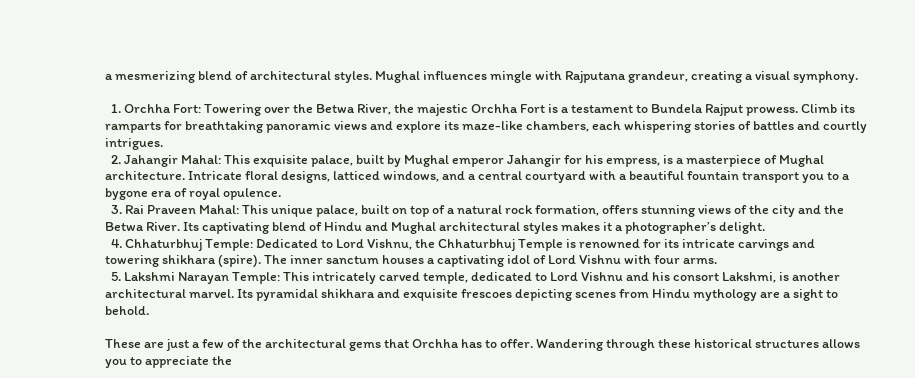a mesmerizing blend of architectural styles. Mughal influences mingle with Rajputana grandeur, creating a visual symphony.

  1. Orchha Fort: Towering over the Betwa River, the majestic Orchha Fort is a testament to Bundela Rajput prowess. Climb its ramparts for breathtaking panoramic views and explore its maze-like chambers, each whispering stories of battles and courtly intrigues.
  2. Jahangir Mahal: This exquisite palace, built by Mughal emperor Jahangir for his empress, is a masterpiece of Mughal architecture. Intricate floral designs, latticed windows, and a central courtyard with a beautiful fountain transport you to a bygone era of royal opulence.
  3. Rai Praveen Mahal: This unique palace, built on top of a natural rock formation, offers stunning views of the city and the Betwa River. Its captivating blend of Hindu and Mughal architectural styles makes it a photographer’s delight.
  4. Chhaturbhuj Temple: Dedicated to Lord Vishnu, the Chhaturbhuj Temple is renowned for its intricate carvings and towering shikhara (spire). The inner sanctum houses a captivating idol of Lord Vishnu with four arms.
  5. Lakshmi Narayan Temple: This intricately carved temple, dedicated to Lord Vishnu and his consort Lakshmi, is another architectural marvel. Its pyramidal shikhara and exquisite frescoes depicting scenes from Hindu mythology are a sight to behold.

These are just a few of the architectural gems that Orchha has to offer. Wandering through these historical structures allows you to appreciate the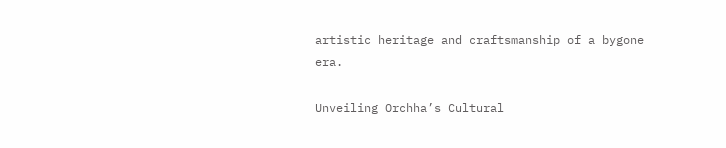artistic heritage and craftsmanship of a bygone era.

Unveiling Orchha’s Cultural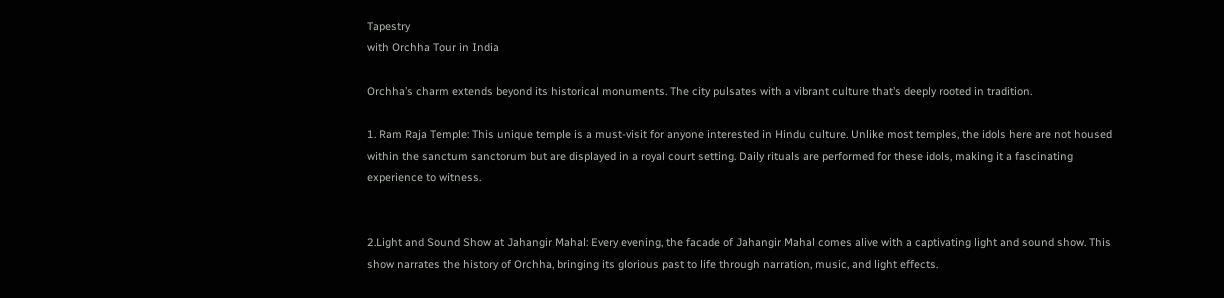Tapestry
with Orchha Tour in India

Orchha’s charm extends beyond its historical monuments. The city pulsates with a vibrant culture that’s deeply rooted in tradition.

1. Ram Raja Temple: This unique temple is a must-visit for anyone interested in Hindu culture. Unlike most temples, the idols here are not housed within the sanctum sanctorum but are displayed in a royal court setting. Daily rituals are performed for these idols, making it a fascinating experience to witness.


2.Light and Sound Show at Jahangir Mahal: Every evening, the facade of Jahangir Mahal comes alive with a captivating light and sound show. This show narrates the history of Orchha, bringing its glorious past to life through narration, music, and light effects.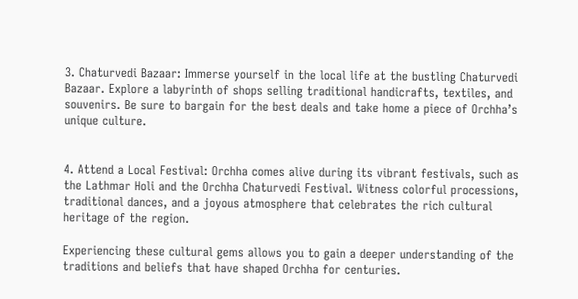3. Chaturvedi Bazaar: Immerse yourself in the local life at the bustling Chaturvedi Bazaar. Explore a labyrinth of shops selling traditional handicrafts, textiles, and souvenirs. Be sure to bargain for the best deals and take home a piece of Orchha’s unique culture.


4. Attend a Local Festival: Orchha comes alive during its vibrant festivals, such as the Lathmar Holi and the Orchha Chaturvedi Festival. Witness colorful processions, traditional dances, and a joyous atmosphere that celebrates the rich cultural heritage of the region.

Experiencing these cultural gems allows you to gain a deeper understanding of the traditions and beliefs that have shaped Orchha for centuries.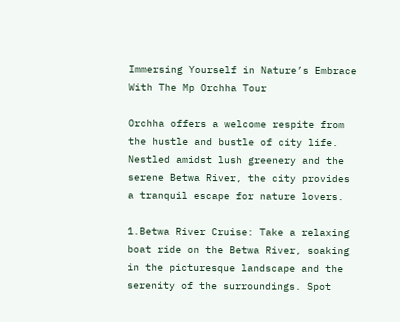Immersing Yourself in Nature’s Embrace With The Mp Orchha Tour

Orchha offers a welcome respite from the hustle and bustle of city life. Nestled amidst lush greenery and the serene Betwa River, the city provides a tranquil escape for nature lovers.

1.Betwa River Cruise: Take a relaxing boat ride on the Betwa River, soaking in the picturesque landscape and the serenity of the surroundings. Spot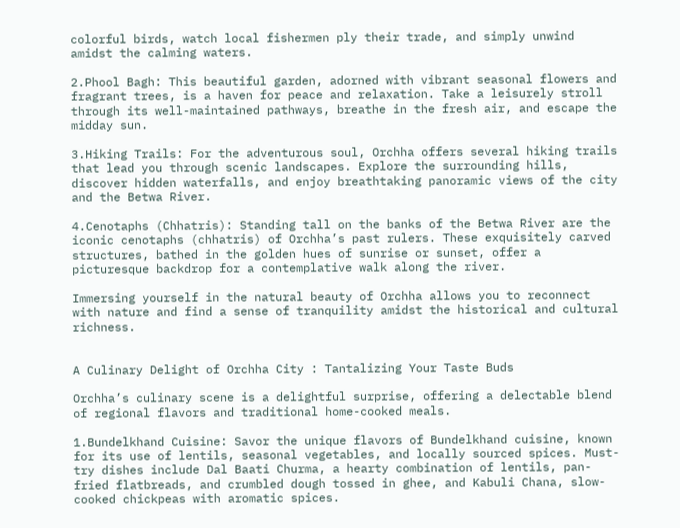colorful birds, watch local fishermen ply their trade, and simply unwind amidst the calming waters.

2.Phool Bagh: This beautiful garden, adorned with vibrant seasonal flowers and fragrant trees, is a haven for peace and relaxation. Take a leisurely stroll through its well-maintained pathways, breathe in the fresh air, and escape the midday sun.

3.Hiking Trails: For the adventurous soul, Orchha offers several hiking trails that lead you through scenic landscapes. Explore the surrounding hills, discover hidden waterfalls, and enjoy breathtaking panoramic views of the city and the Betwa River.

4.Cenotaphs (Chhatris): Standing tall on the banks of the Betwa River are the iconic cenotaphs (chhatris) of Orchha’s past rulers. These exquisitely carved structures, bathed in the golden hues of sunrise or sunset, offer a picturesque backdrop for a contemplative walk along the river.

Immersing yourself in the natural beauty of Orchha allows you to reconnect with nature and find a sense of tranquility amidst the historical and cultural richness.


A Culinary Delight of Orchha City : Tantalizing Your Taste Buds

Orchha’s culinary scene is a delightful surprise, offering a delectable blend of regional flavors and traditional home-cooked meals.

1.Bundelkhand Cuisine: Savor the unique flavors of Bundelkhand cuisine, known for its use of lentils, seasonal vegetables, and locally sourced spices. Must-try dishes include Dal Baati Churma, a hearty combination of lentils, pan-fried flatbreads, and crumbled dough tossed in ghee, and Kabuli Chana, slow-cooked chickpeas with aromatic spices.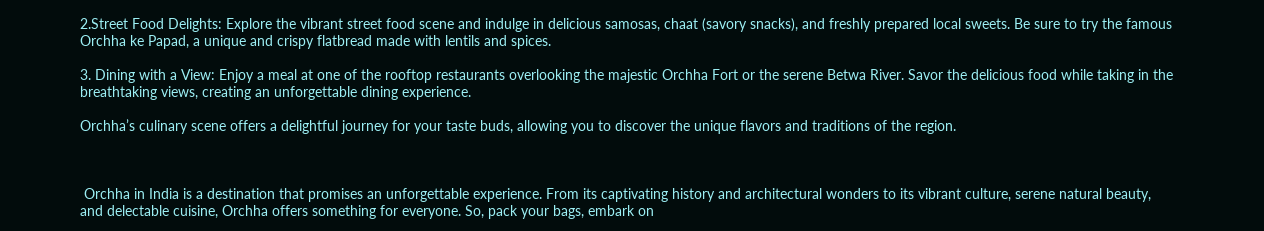2.Street Food Delights: Explore the vibrant street food scene and indulge in delicious samosas, chaat (savory snacks), and freshly prepared local sweets. Be sure to try the famous Orchha ke Papad, a unique and crispy flatbread made with lentils and spices.

3. Dining with a View: Enjoy a meal at one of the rooftop restaurants overlooking the majestic Orchha Fort or the serene Betwa River. Savor the delicious food while taking in the breathtaking views, creating an unforgettable dining experience.

Orchha’s culinary scene offers a delightful journey for your taste buds, allowing you to discover the unique flavors and traditions of the region.



 Orchha in India is a destination that promises an unforgettable experience. From its captivating history and architectural wonders to its vibrant culture, serene natural beauty, and delectable cuisine, Orchha offers something for everyone. So, pack your bags, embark on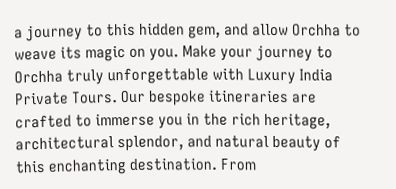a journey to this hidden gem, and allow Orchha to weave its magic on you. Make your journey to Orchha truly unforgettable with Luxury India Private Tours. Our bespoke itineraries are crafted to immerse you in the rich heritage, architectural splendor, and natural beauty of this enchanting destination. From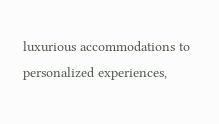luxurious accommodations to personalized experiences,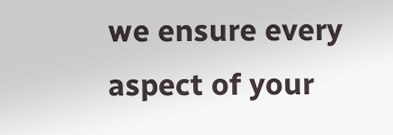we ensure every aspect of your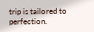trip is tailored to perfection.